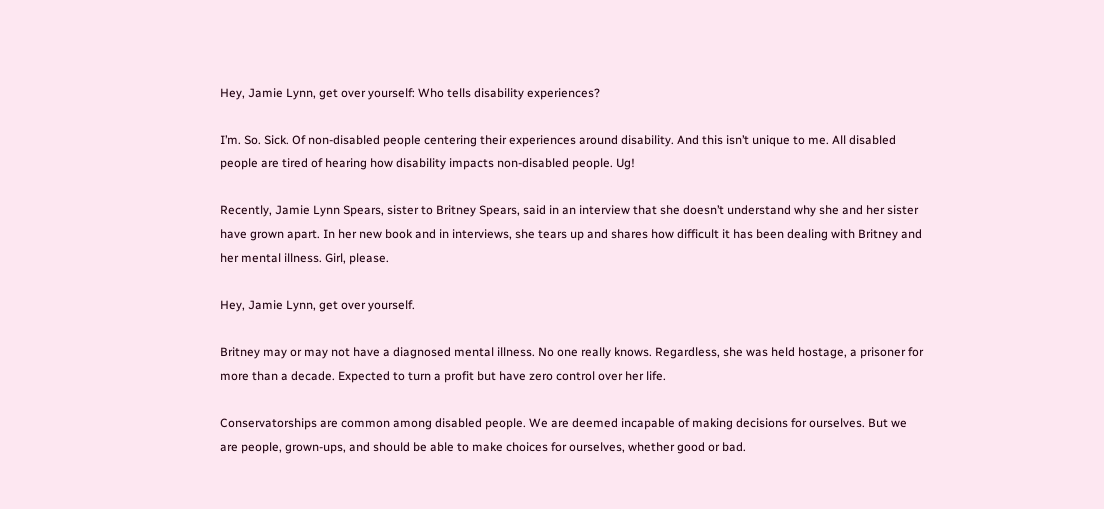Hey, Jamie Lynn, get over yourself: Who tells disability experiences?

I’m. So. Sick. Of non-disabled people centering their experiences around disability. And this isn’t unique to me. All disabled people are tired of hearing how disability impacts non-disabled people. Ug!

Recently, Jamie Lynn Spears, sister to Britney Spears, said in an interview that she doesn’t understand why she and her sister have grown apart. In her new book and in interviews, she tears up and shares how difficult it has been dealing with Britney and her mental illness. Girl, please.

Hey, Jamie Lynn, get over yourself.

Britney may or may not have a diagnosed mental illness. No one really knows. Regardless, she was held hostage, a prisoner for more than a decade. Expected to turn a profit but have zero control over her life.

Conservatorships are common among disabled people. We are deemed incapable of making decisions for ourselves. But we are people, grown-ups, and should be able to make choices for ourselves, whether good or bad.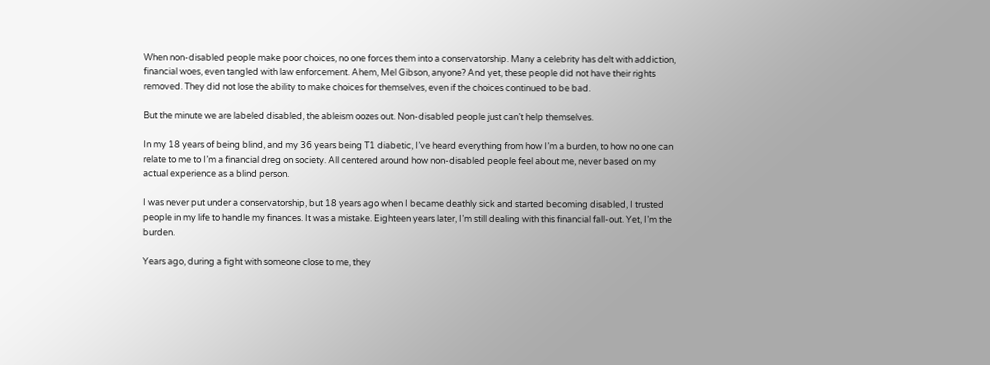When non-disabled people make poor choices, no one forces them into a conservatorship. Many a celebrity has delt with addiction, financial woes, even tangled with law enforcement. Ahem, Mel Gibson, anyone? And yet, these people did not have their rights removed. They did not lose the ability to make choices for themselves, even if the choices continued to be bad.

But the minute we are labeled disabled, the ableism oozes out. Non-disabled people just can’t help themselves.

In my 18 years of being blind, and my 36 years being T1 diabetic, I’ve heard everything from how I’m a burden, to how no one can relate to me to I’m a financial dreg on society. All centered around how non-disabled people feel about me, never based on my actual experience as a blind person.

I was never put under a conservatorship, but 18 years ago when I became deathly sick and started becoming disabled, I trusted people in my life to handle my finances. It was a mistake. Eighteen years later, I’m still dealing with this financial fall-out. Yet, I’m the burden.

Years ago, during a fight with someone close to me, they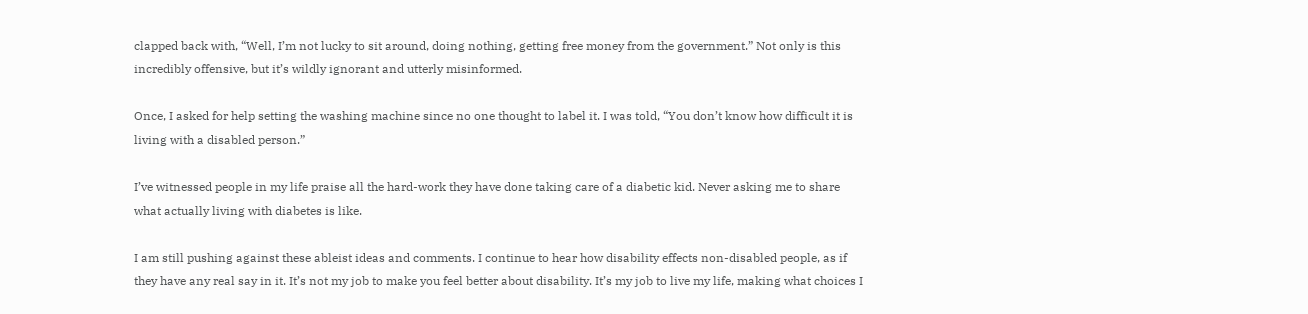clapped back with, “Well, I’m not lucky to sit around, doing nothing, getting free money from the government.” Not only is this incredibly offensive, but it’s wildly ignorant and utterly misinformed.

Once, I asked for help setting the washing machine since no one thought to label it. I was told, “You don’t know how difficult it is living with a disabled person.”

I’ve witnessed people in my life praise all the hard-work they have done taking care of a diabetic kid. Never asking me to share what actually living with diabetes is like.

I am still pushing against these ableist ideas and comments. I continue to hear how disability effects non-disabled people, as if they have any real say in it. It’s not my job to make you feel better about disability. It’s my job to live my life, making what choices I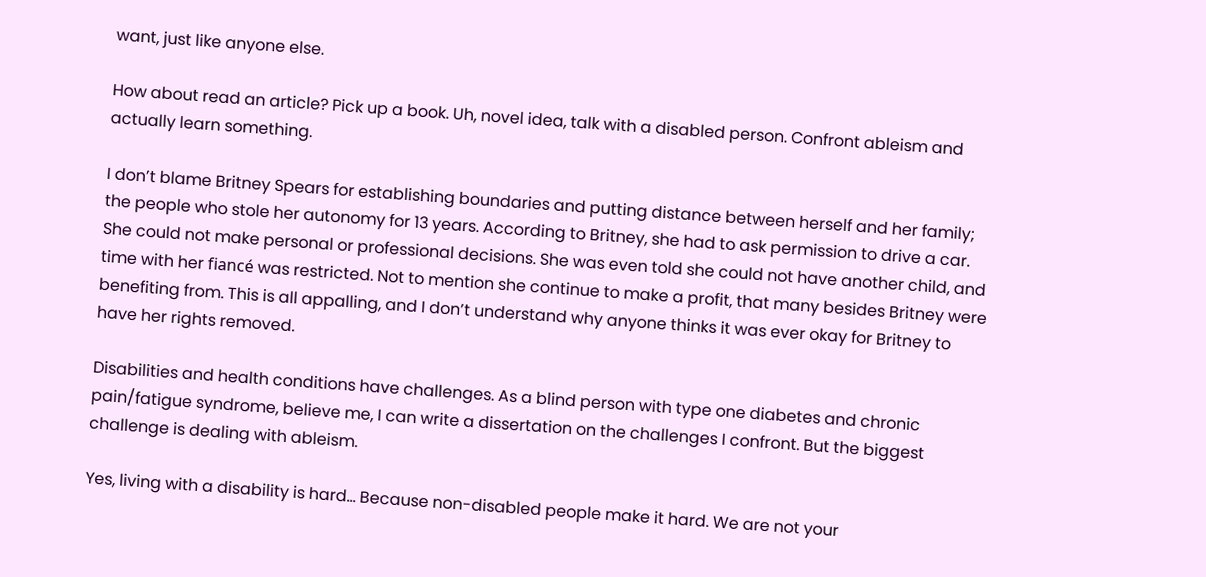want, just like anyone else.

How about read an article? Pick up a book. Uh, novel idea, talk with a disabled person. Confront ableism and actually learn something.

I don’t blame Britney Spears for establishing boundaries and putting distance between herself and her family; the people who stole her autonomy for 13 years. According to Britney, she had to ask permission to drive a car. She could not make personal or professional decisions. She was even told she could not have another child, and time with her fiancé was restricted. Not to mention she continue to make a profit, that many besides Britney were benefiting from. This is all appalling, and I don’t understand why anyone thinks it was ever okay for Britney to have her rights removed.

Disabilities and health conditions have challenges. As a blind person with type one diabetes and chronic pain/fatigue syndrome, believe me, I can write a dissertation on the challenges I confront. But the biggest challenge is dealing with ableism.

Yes, living with a disability is hard… Because non-disabled people make it hard. We are not your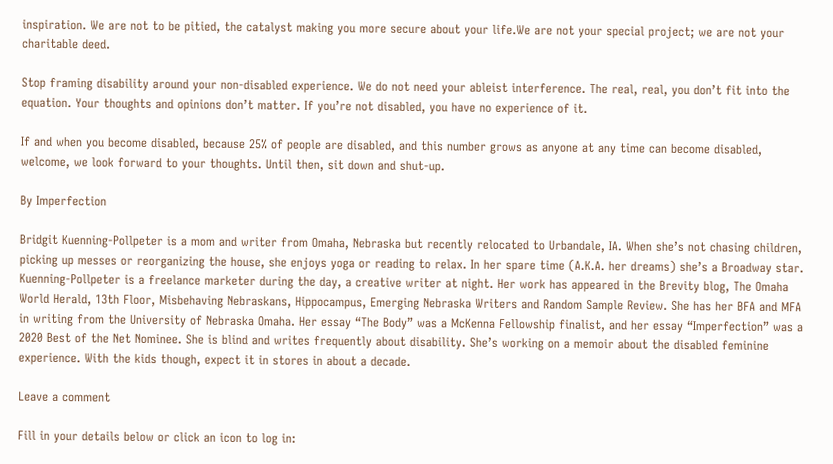inspiration. We are not to be pitied, the catalyst making you more secure about your life.We are not your special project; we are not your charitable deed.

Stop framing disability around your non-disabled experience. We do not need your ableist interference. The real, real, you don’t fit into the equation. Your thoughts and opinions don’t matter. If you’re not disabled, you have no experience of it.

If and when you become disabled, because 25% of people are disabled, and this number grows as anyone at any time can become disabled, welcome, we look forward to your thoughts. Until then, sit down and shut-up.

By Imperfection

Bridgit Kuenning-Pollpeter is a mom and writer from Omaha, Nebraska but recently relocated to Urbandale, IA. When she’s not chasing children, picking up messes or reorganizing the house, she enjoys yoga or reading to relax. In her spare time (A.K.A. her dreams) she’s a Broadway star. Kuenning-Pollpeter is a freelance marketer during the day, a creative writer at night. Her work has appeared in the Brevity blog, The Omaha World Herald, 13th Floor, Misbehaving Nebraskans, Hippocampus, Emerging Nebraska Writers and Random Sample Review. She has her BFA and MFA in writing from the University of Nebraska Omaha. Her essay “The Body” was a McKenna Fellowship finalist, and her essay “Imperfection” was a 2020 Best of the Net Nominee. She is blind and writes frequently about disability. She’s working on a memoir about the disabled feminine experience. With the kids though, expect it in stores in about a decade.

Leave a comment

Fill in your details below or click an icon to log in: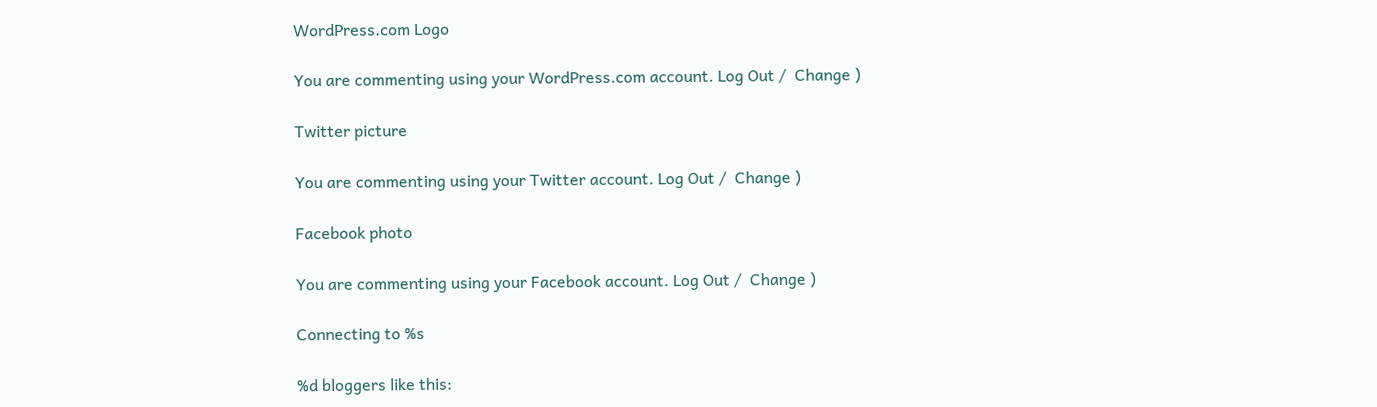WordPress.com Logo

You are commenting using your WordPress.com account. Log Out /  Change )

Twitter picture

You are commenting using your Twitter account. Log Out /  Change )

Facebook photo

You are commenting using your Facebook account. Log Out /  Change )

Connecting to %s

%d bloggers like this: